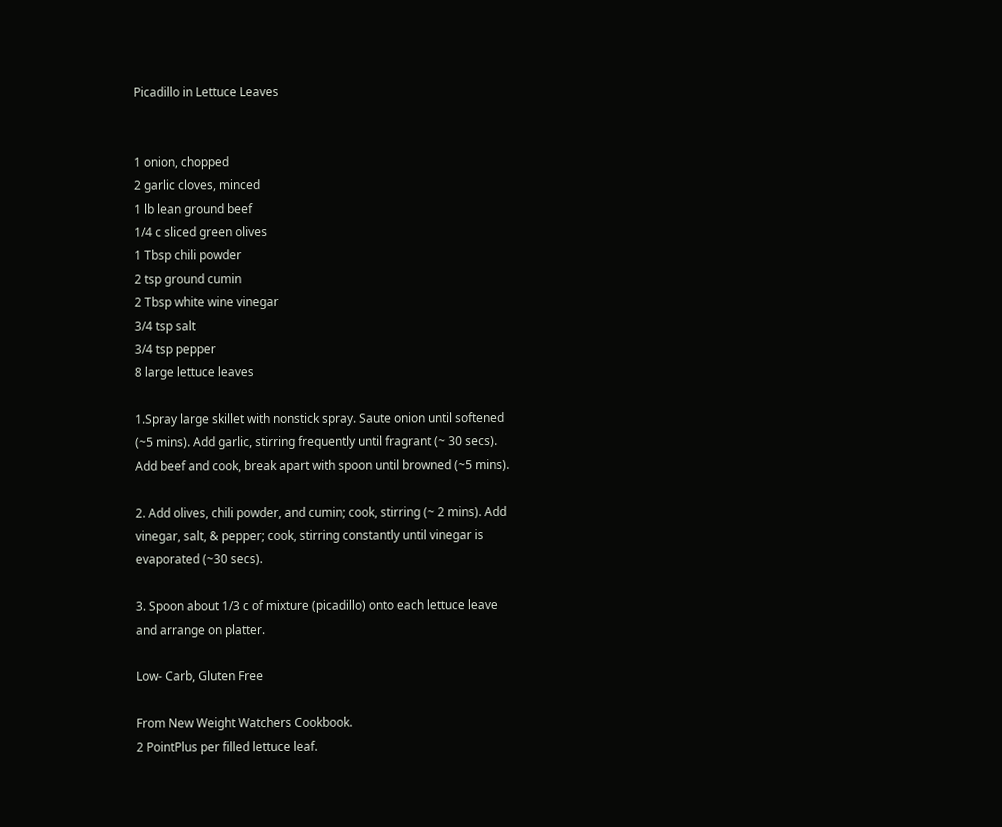Picadillo in Lettuce Leaves


1 onion, chopped
2 garlic cloves, minced
1 lb lean ground beef
1/4 c sliced green olives
1 Tbsp chili powder
2 tsp ground cumin
2 Tbsp white wine vinegar
3/4 tsp salt
3/4 tsp pepper
8 large lettuce leaves

1.Spray large skillet with nonstick spray. Saute onion until softened
(~5 mins). Add garlic, stirring frequently until fragrant (~ 30 secs).
Add beef and cook, break apart with spoon until browned (~5 mins).

2. Add olives, chili powder, and cumin; cook, stirring (~ 2 mins). Add
vinegar, salt, & pepper; cook, stirring constantly until vinegar is
evaporated (~30 secs).

3. Spoon about 1/3 c of mixture (picadillo) onto each lettuce leave
and arrange on platter.

Low- Carb, Gluten Free

From New Weight Watchers Cookbook.
2 PointPlus per filled lettuce leaf.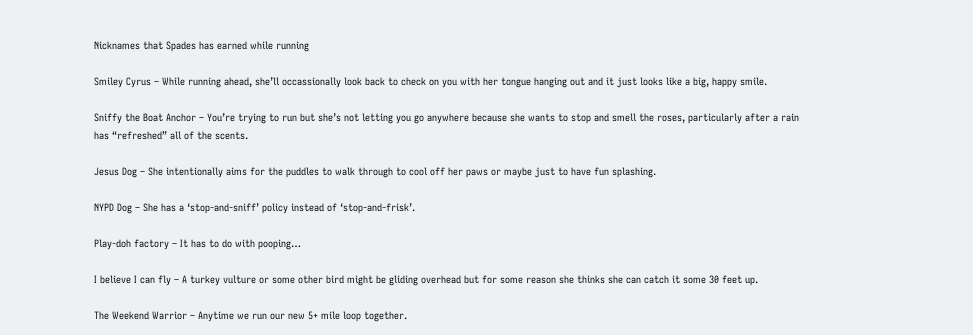Nicknames that Spades has earned while running

Smiley Cyrus – While running ahead, she’ll occassionally look back to check on you with her tongue hanging out and it just looks like a big, happy smile.

Sniffy the Boat Anchor – You’re trying to run but she’s not letting you go anywhere because she wants to stop and smell the roses, particularly after a rain has “refreshed” all of the scents.

Jesus Dog – She intentionally aims for the puddles to walk through to cool off her paws or maybe just to have fun splashing.

NYPD Dog – She has a ‘stop-and-sniff’ policy instead of ‘stop-and-frisk’.

Play-doh factory – It has to do with pooping…

I believe I can fly – A turkey vulture or some other bird might be gliding overhead but for some reason she thinks she can catch it some 30 feet up.

The Weekend Warrior – Anytime we run our new 5+ mile loop together.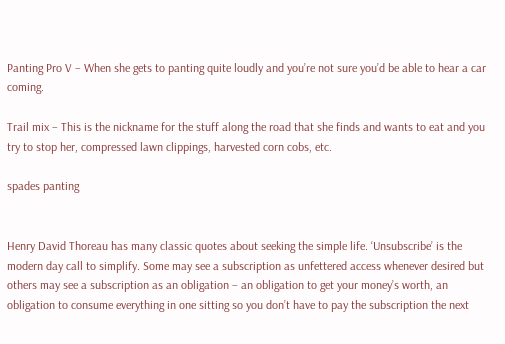Panting Pro V – When she gets to panting quite loudly and you’re not sure you’d be able to hear a car coming.

Trail mix – This is the nickname for the stuff along the road that she finds and wants to eat and you try to stop her, compressed lawn clippings, harvested corn cobs, etc.

spades panting


Henry David Thoreau has many classic quotes about seeking the simple life. ‘Unsubscribe’ is the modern day call to simplify. Some may see a subscription as unfettered access whenever desired but others may see a subscription as an obligation – an obligation to get your money’s worth, an obligation to consume everything in one sitting so you don’t have to pay the subscription the next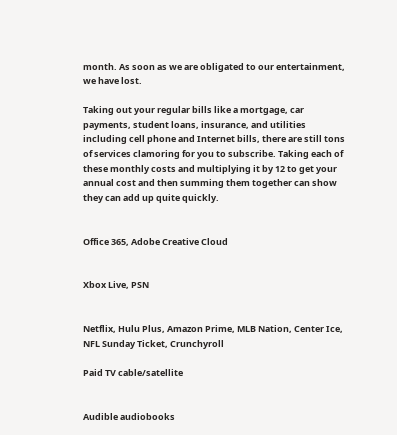month. As soon as we are obligated to our entertainment, we have lost.

Taking out your regular bills like a mortgage, car payments, student loans, insurance, and utilities including cell phone and Internet bills, there are still tons of services clamoring for you to subscribe. Taking each of these monthly costs and multiplying it by 12 to get your annual cost and then summing them together can show they can add up quite quickly.


Office 365, Adobe Creative Cloud


Xbox Live, PSN


Netflix, Hulu Plus, Amazon Prime, MLB Nation, Center Ice, NFL Sunday Ticket, Crunchyroll

Paid TV cable/satellite


Audible audiobooks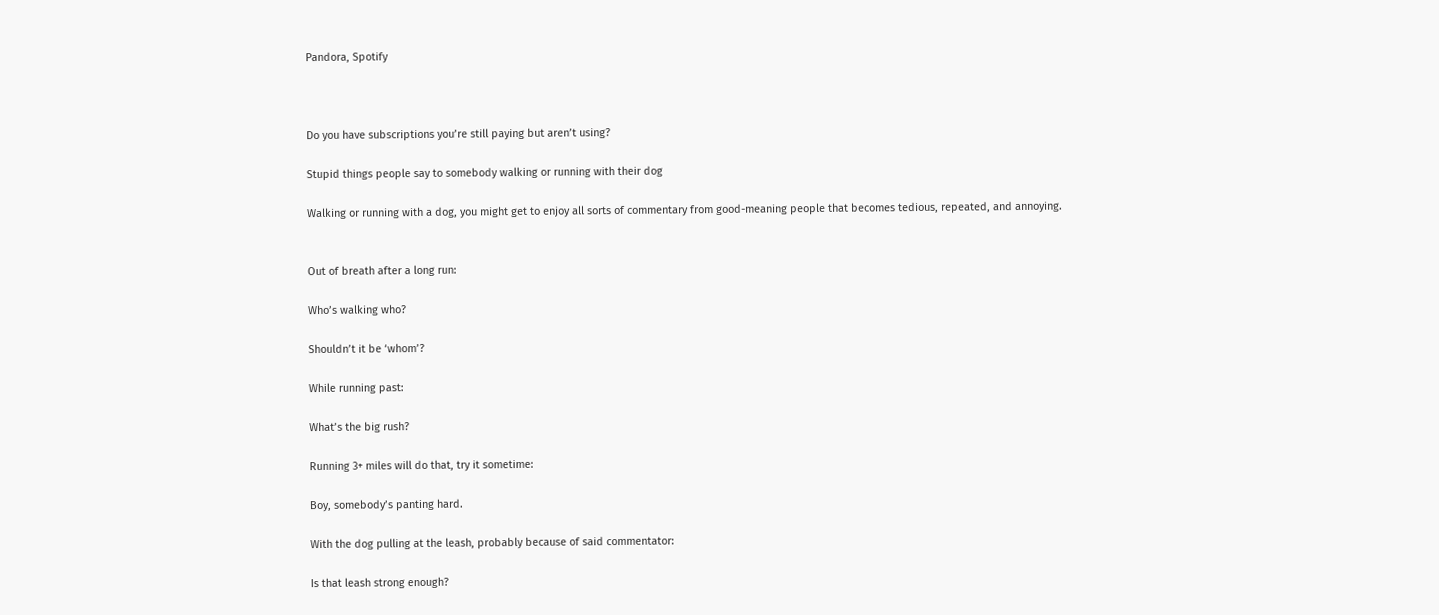Pandora, Spotify



Do you have subscriptions you’re still paying but aren’t using?

Stupid things people say to somebody walking or running with their dog

Walking or running with a dog, you might get to enjoy all sorts of commentary from good-meaning people that becomes tedious, repeated, and annoying.


Out of breath after a long run:

Who’s walking who?

Shouldn’t it be ‘whom’?

While running past:

What’s the big rush?

Running 3+ miles will do that, try it sometime:

Boy, somebody’s panting hard.

With the dog pulling at the leash, probably because of said commentator:

Is that leash strong enough?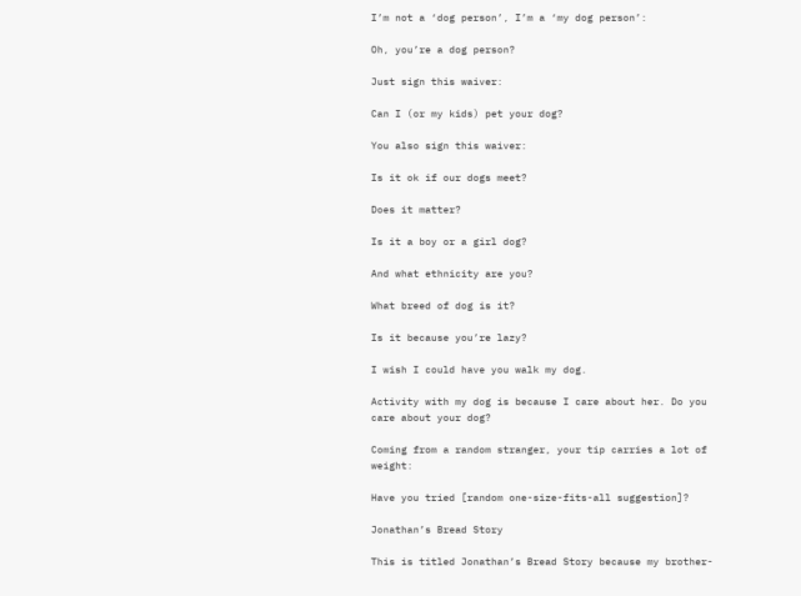I’m not a ‘dog person’, I’m a ‘my dog person’:

Oh, you’re a dog person?

Just sign this waiver:

Can I (or my kids) pet your dog?

You also sign this waiver:

Is it ok if our dogs meet?

Does it matter?

Is it a boy or a girl dog?

And what ethnicity are you?

What breed of dog is it?

Is it because you’re lazy?

I wish I could have you walk my dog.

Activity with my dog is because I care about her. Do you care about your dog?

Coming from a random stranger, your tip carries a lot of weight:

Have you tried [random one-size-fits-all suggestion]?

Jonathan’s Bread Story

This is titled Jonathan’s Bread Story because my brother-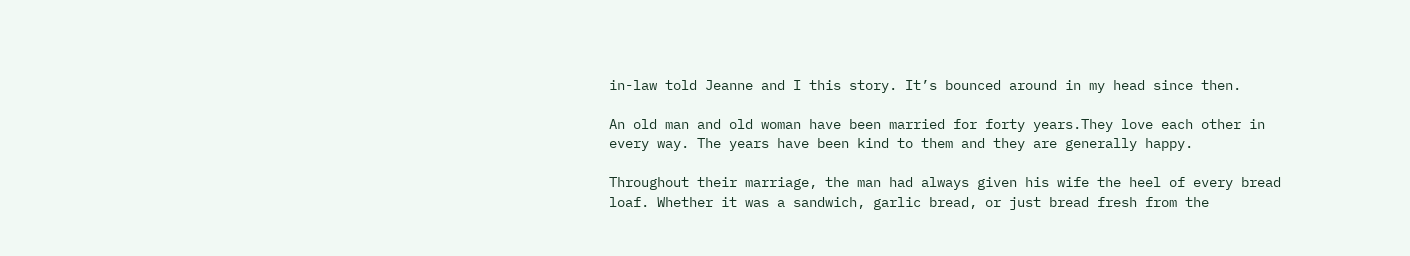in-law told Jeanne and I this story. It’s bounced around in my head since then.

An old man and old woman have been married for forty years.They love each other in every way. The years have been kind to them and they are generally happy.

Throughout their marriage, the man had always given his wife the heel of every bread loaf. Whether it was a sandwich, garlic bread, or just bread fresh from the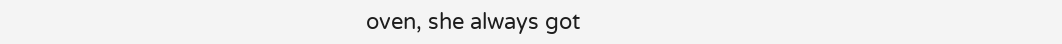oven, she always got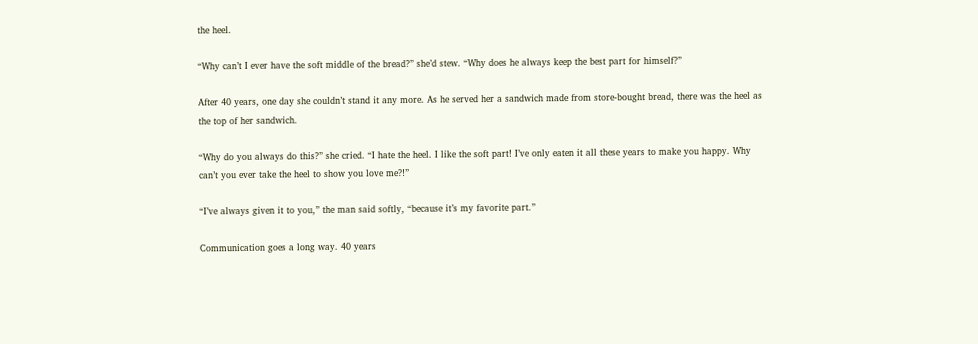the heel.

“Why can’t I ever have the soft middle of the bread?” she’d stew. “Why does he always keep the best part for himself?”

After 40 years, one day she couldn’t stand it any more. As he served her a sandwich made from store-bought bread, there was the heel as the top of her sandwich.

“Why do you always do this?” she cried. “I hate the heel. I like the soft part! I’ve only eaten it all these years to make you happy. Why can’t you ever take the heel to show you love me?!”

“I’ve always given it to you,” the man said softly, “because it’s my favorite part.”

Communication goes a long way. 40 years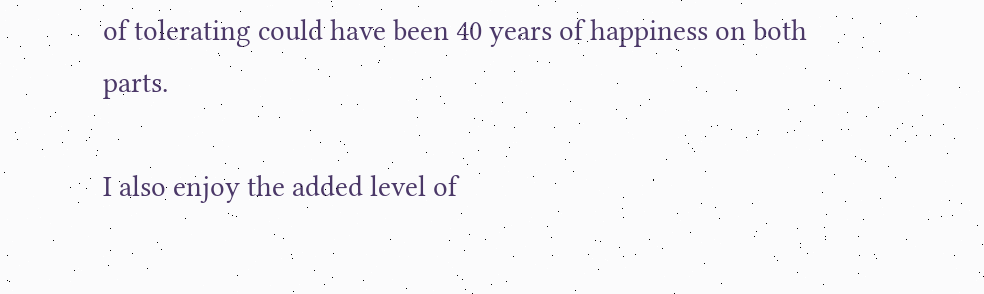of tolerating could have been 40 years of happiness on both parts.

I also enjoy the added level of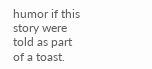humor if this story were told as part of a toast.